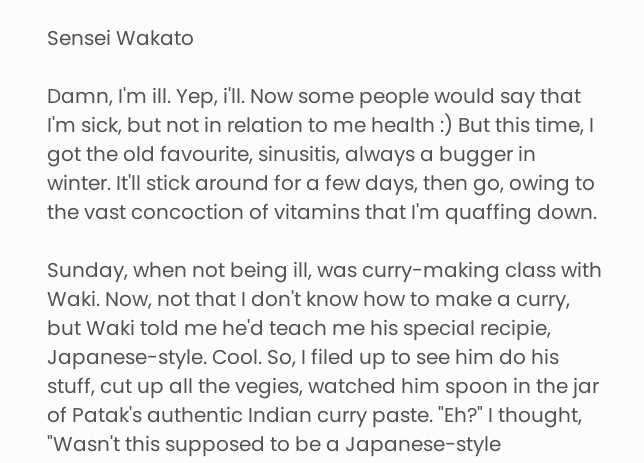Sensei Wakato

Damn, I'm ill. Yep, i'll. Now some people would say that I'm sick, but not in relation to me health :) But this time, I got the old favourite, sinusitis, always a bugger in winter. It'll stick around for a few days, then go, owing to the vast concoction of vitamins that I'm quaffing down.

Sunday, when not being ill, was curry-making class with Waki. Now, not that I don't know how to make a curry, but Waki told me he'd teach me his special recipie, Japanese-style. Cool. So, I filed up to see him do his stuff, cut up all the vegies, watched him spoon in the jar of Patak's authentic Indian curry paste. "Eh?" I thought, "Wasn't this supposed to be a Japanese-style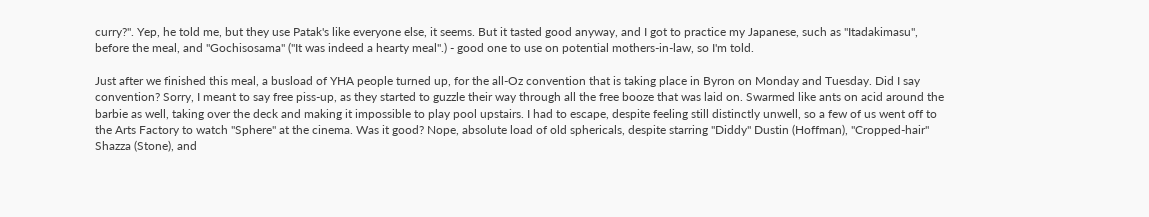curry?". Yep, he told me, but they use Patak's like everyone else, it seems. But it tasted good anyway, and I got to practice my Japanese, such as "Itadakimasu", before the meal, and "Gochisosama" ("It was indeed a hearty meal".) - good one to use on potential mothers-in-law, so I'm told.

Just after we finished this meal, a busload of YHA people turned up, for the all-Oz convention that is taking place in Byron on Monday and Tuesday. Did I say convention? Sorry, I meant to say free piss-up, as they started to guzzle their way through all the free booze that was laid on. Swarmed like ants on acid around the barbie as well, taking over the deck and making it impossible to play pool upstairs. I had to escape, despite feeling still distinctly unwell, so a few of us went off to the Arts Factory to watch "Sphere" at the cinema. Was it good? Nope, absolute load of old sphericals, despite starring "Diddy" Dustin (Hoffman), "Cropped-hair" Shazza (Stone), and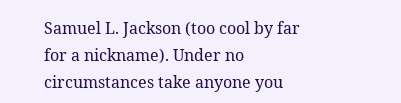Samuel L. Jackson (too cool by far for a nickname). Under no circumstances take anyone you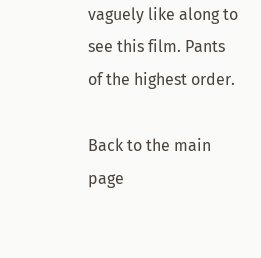vaguely like along to see this film. Pants of the highest order.

Back to the main page